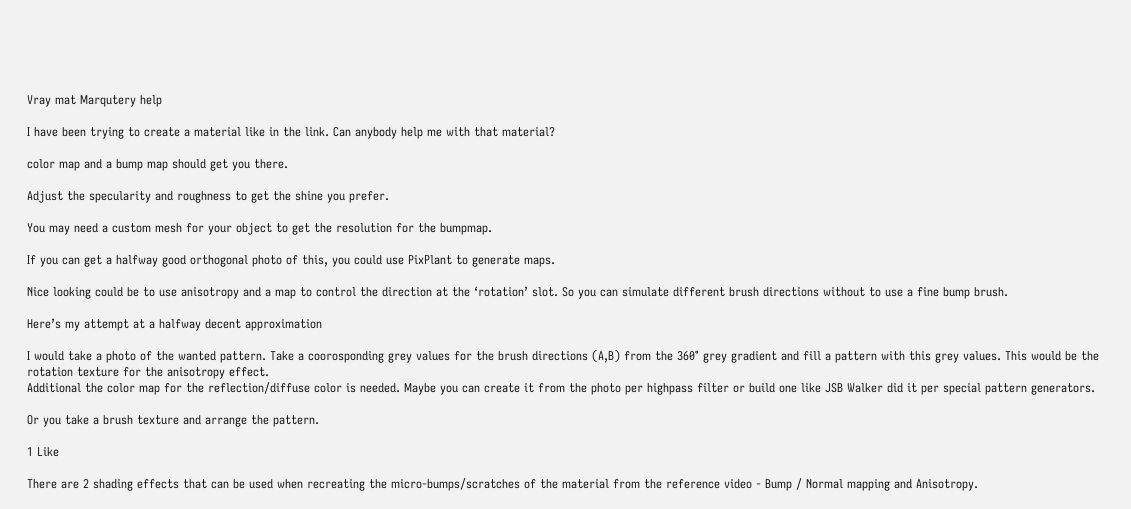Vray mat Marqutery help

I have been trying to create a material like in the link. Can anybody help me with that material?

color map and a bump map should get you there.

Adjust the specularity and roughness to get the shine you prefer.

You may need a custom mesh for your object to get the resolution for the bumpmap.

If you can get a halfway good orthogonal photo of this, you could use PixPlant to generate maps.

Nice looking could be to use anisotropy and a map to control the direction at the ‘rotation’ slot. So you can simulate different brush directions without to use a fine bump brush.

Here’s my attempt at a halfway decent approximation

I would take a photo of the wanted pattern. Take a coorosponding grey values for the brush directions (A,B) from the 360° grey gradient and fill a pattern with this grey values. This would be the rotation texture for the anisotropy effect.
Additional the color map for the reflection/diffuse color is needed. Maybe you can create it from the photo per highpass filter or build one like JSB Walker did it per special pattern generators.

Or you take a brush texture and arrange the pattern.

1 Like

There are 2 shading effects that can be used when recreating the micro-bumps/scratches of the material from the reference video - Bump / Normal mapping and Anisotropy.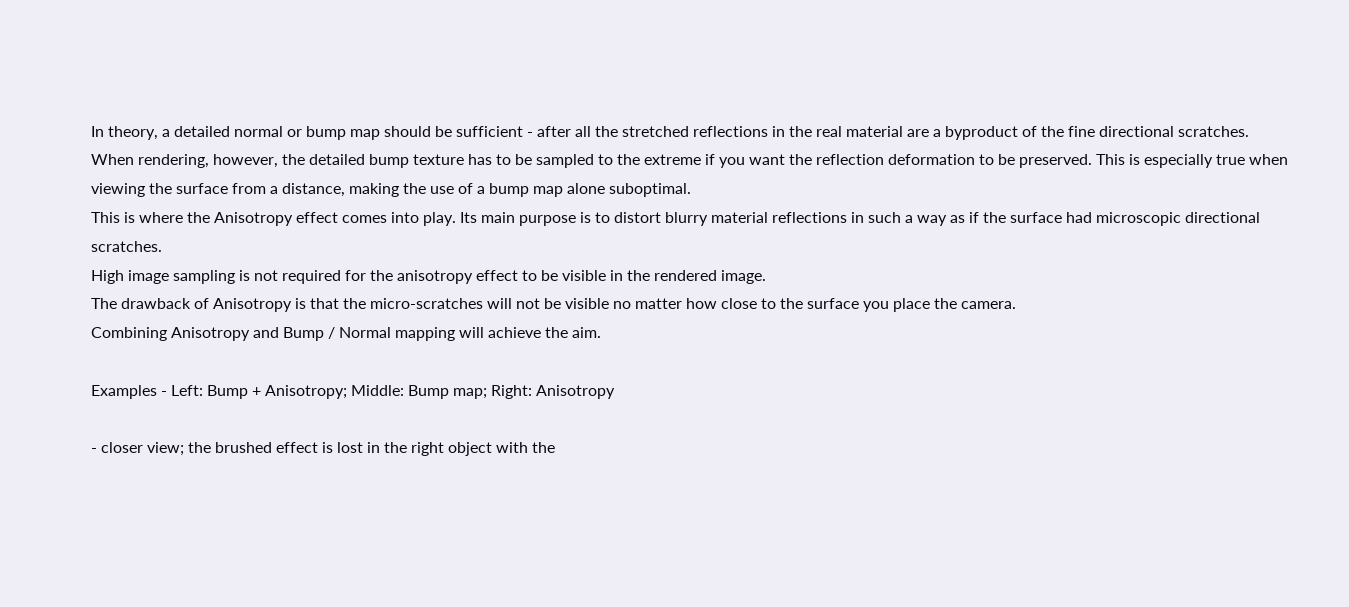In theory, a detailed normal or bump map should be sufficient - after all the stretched reflections in the real material are a byproduct of the fine directional scratches.
When rendering, however, the detailed bump texture has to be sampled to the extreme if you want the reflection deformation to be preserved. This is especially true when viewing the surface from a distance, making the use of a bump map alone suboptimal.
This is where the Anisotropy effect comes into play. Its main purpose is to distort blurry material reflections in such a way as if the surface had microscopic directional scratches.
High image sampling is not required for the anisotropy effect to be visible in the rendered image.
The drawback of Anisotropy is that the micro-scratches will not be visible no matter how close to the surface you place the camera.
Combining Anisotropy and Bump / Normal mapping will achieve the aim.

Examples - Left: Bump + Anisotropy; Middle: Bump map; Right: Anisotropy

- closer view; the brushed effect is lost in the right object with the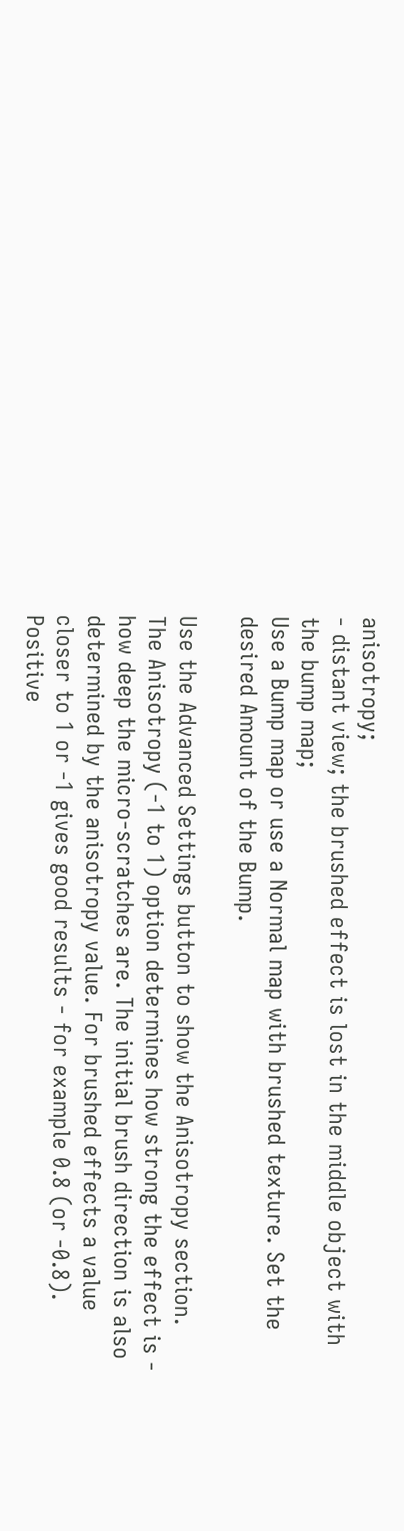anisotropy;
- distant view; the brushed effect is lost in the middle object with the bump map;
Use a Bump map or use a Normal map with brushed texture. Set the desired Amount of the Bump.

Use the Advanced Settings button to show the Anisotropy section.
The Anisotropy (-1 to 1) option determines how strong the effect is - how deep the micro-scratches are. The initial brush direction is also determined by the anisotropy value. For brushed effects a value closer to 1 or -1 gives good results - for example 0.8 (or -0.8). Positive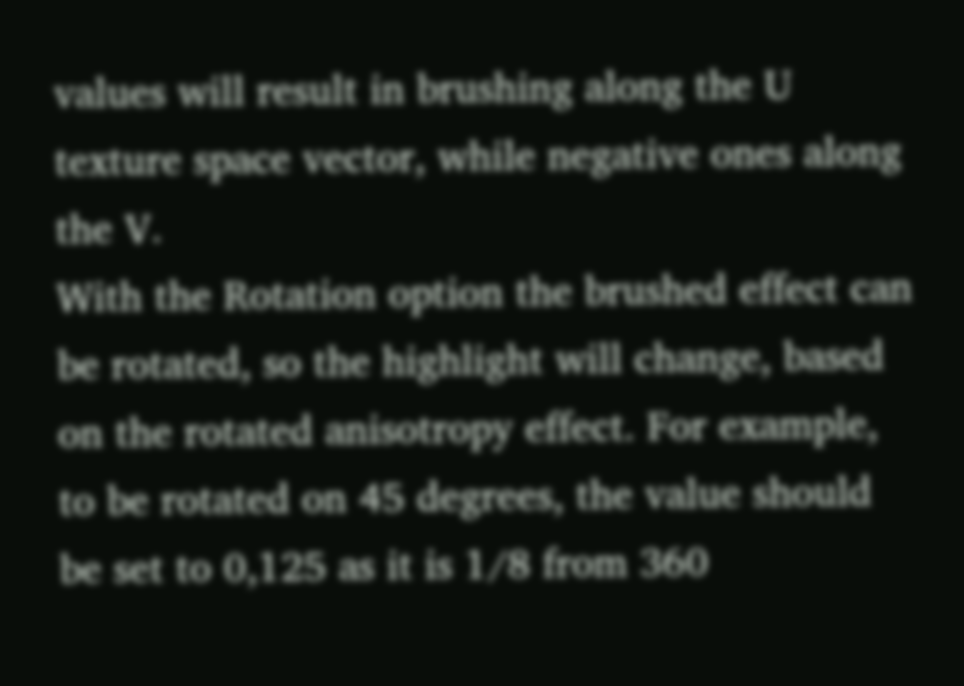values will result in brushing along the U texture space vector, while negative ones along the V.
With the Rotation option the brushed effect can be rotated, so the highlight will change, based on the rotated anisotropy effect. For example, to be rotated on 45 degrees, the value should be set to 0,125 as it is 1/8 from 360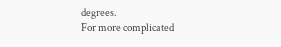degrees.
For more complicated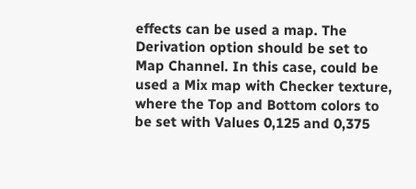effects can be used a map. The Derivation option should be set to Map Channel. In this case, could be used a Mix map with Checker texture, where the Top and Bottom colors to be set with Values 0,125 and 0,375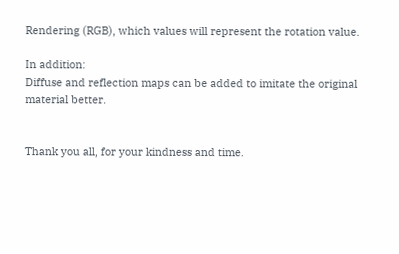Rendering (RGB), which values will represent the rotation value.

In addition:
Diffuse and reflection maps can be added to imitate the original material better.


Thank you all, for your kindness and time.